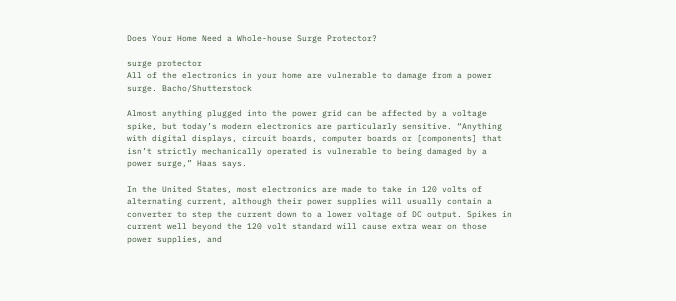Does Your Home Need a Whole-house Surge Protector?

surge protector
All of the electronics in your home are vulnerable to damage from a power surge. Bacho/Shutterstock

Almost anything plugged into the power grid can be affected by a voltage spike, but today’s modern electronics are particularly sensitive. “Anything with digital displays, circuit boards, computer boards or [components] that isn’t strictly mechanically operated is vulnerable to being damaged by a power surge,” Haas says.

In the United States, most electronics are made to take in 120 volts of alternating current, although their power supplies will usually contain a converter to step the current down to a lower voltage of DC output. Spikes in current well beyond the 120 volt standard will cause extra wear on those power supplies, and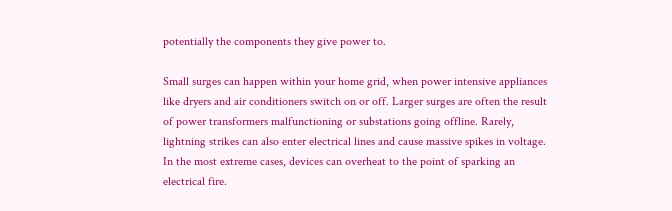potentially the components they give power to.

Small surges can happen within your home grid, when power intensive appliances like dryers and air conditioners switch on or off. Larger surges are often the result of power transformers malfunctioning or substations going offline. Rarely, lightning strikes can also enter electrical lines and cause massive spikes in voltage. In the most extreme cases, devices can overheat to the point of sparking an electrical fire.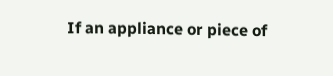If an appliance or piece of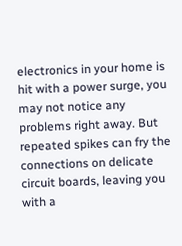electronics in your home is hit with a power surge, you may not notice any problems right away. But repeated spikes can fry the connections on delicate circuit boards, leaving you with a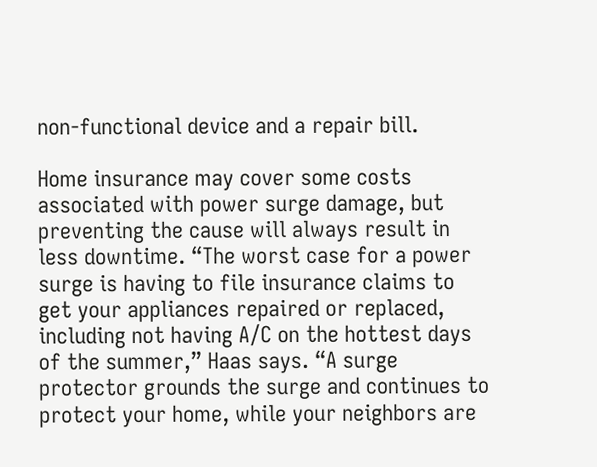non-functional device and a repair bill.

Home insurance may cover some costs associated with power surge damage, but preventing the cause will always result in less downtime. “The worst case for a power surge is having to file insurance claims to get your appliances repaired or replaced, including not having A/C on the hottest days of the summer,” Haas says. “A surge protector grounds the surge and continues to protect your home, while your neighbors are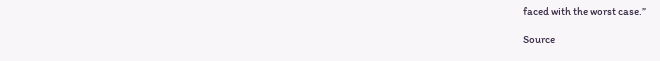faced with the worst case.”

Source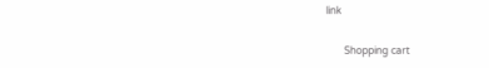link

      Shopping cart